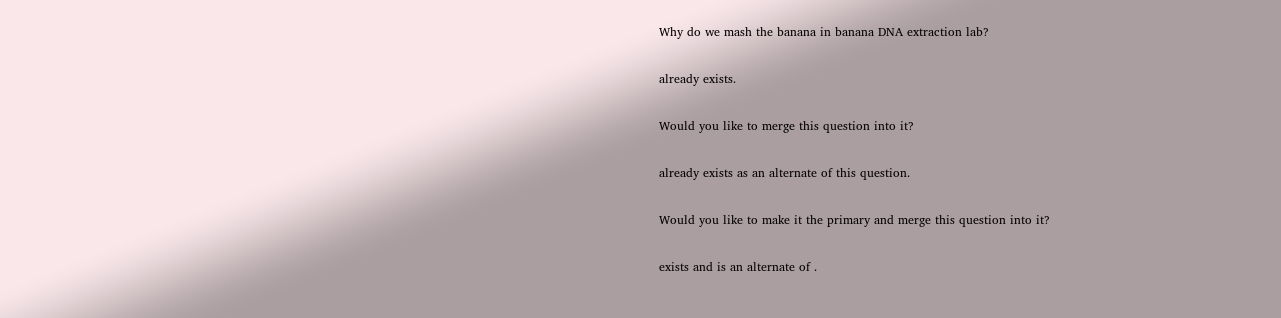Why do we mash the banana in banana DNA extraction lab?

already exists.

Would you like to merge this question into it?

already exists as an alternate of this question.

Would you like to make it the primary and merge this question into it?

exists and is an alternate of .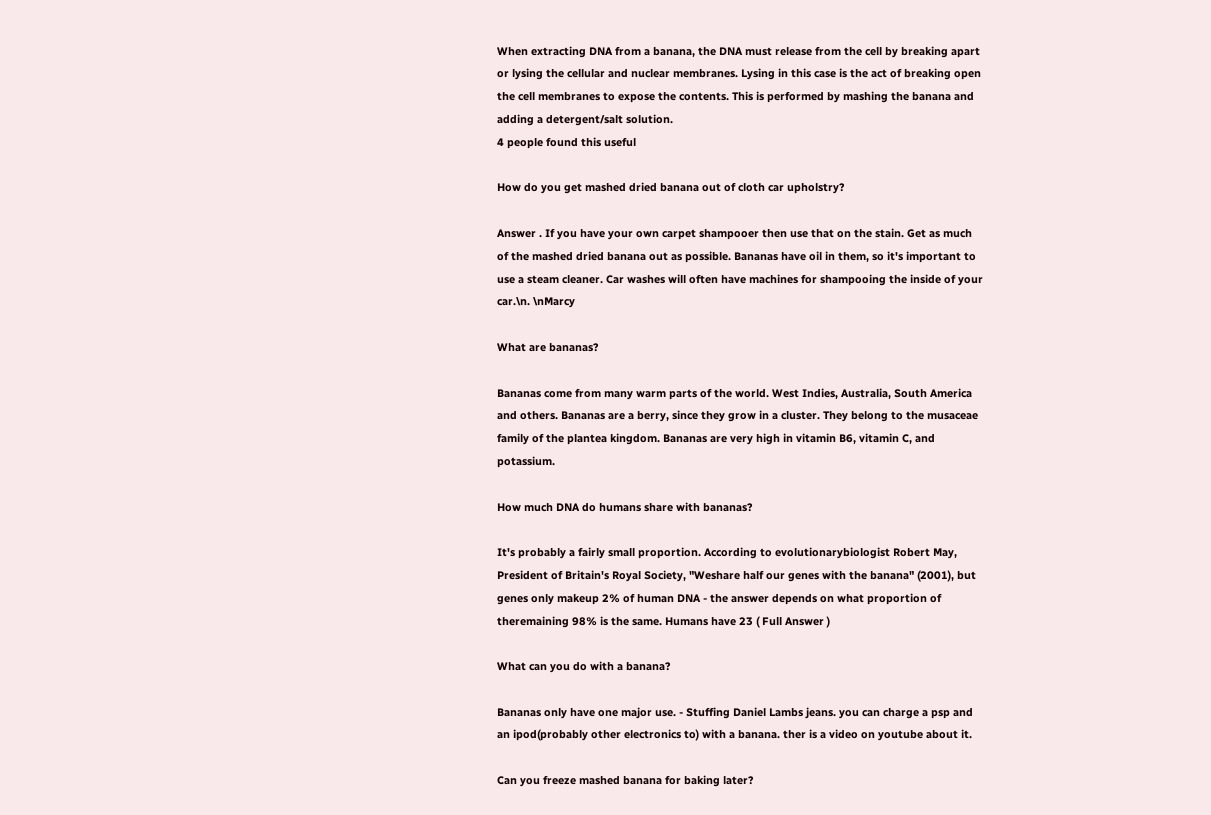When extracting DNA from a banana, the DNA must release from the cell by breaking apart or lysing the cellular and nuclear membranes. Lysing in this case is the act of breaking open the cell membranes to expose the contents. This is performed by mashing the banana and adding a detergent/salt solution.
4 people found this useful

How do you get mashed dried banana out of cloth car upholstry?

Answer . If you have your own carpet shampooer then use that on the stain. Get as much of the mashed dried banana out as possible. Bananas have oil in them, so it's important to use a steam cleaner. Car washes will often have machines for shampooing the inside of your car.\n. \nMarcy

What are bananas?

Bananas come from many warm parts of the world. West Indies, Australia, South America and others. Bananas are a berry, since they grow in a cluster. They belong to the musaceae family of the plantea kingdom. Bananas are very high in vitamin B6, vitamin C, and potassium.

How much DNA do humans share with bananas?

It's probably a fairly small proportion. According to evolutionarybiologist Robert May, President of Britain's Royal Society, "Weshare half our genes with the banana" (2001), but genes only makeup 2% of human DNA - the answer depends on what proportion of theremaining 98% is the same. Humans have 23 ( Full Answer )

What can you do with a banana?

Bananas only have one major use. - Stuffing Daniel Lambs jeans. you can charge a psp and an ipod(probably other electronics to) with a banana. ther is a video on youtube about it.

Can you freeze mashed banana for baking later?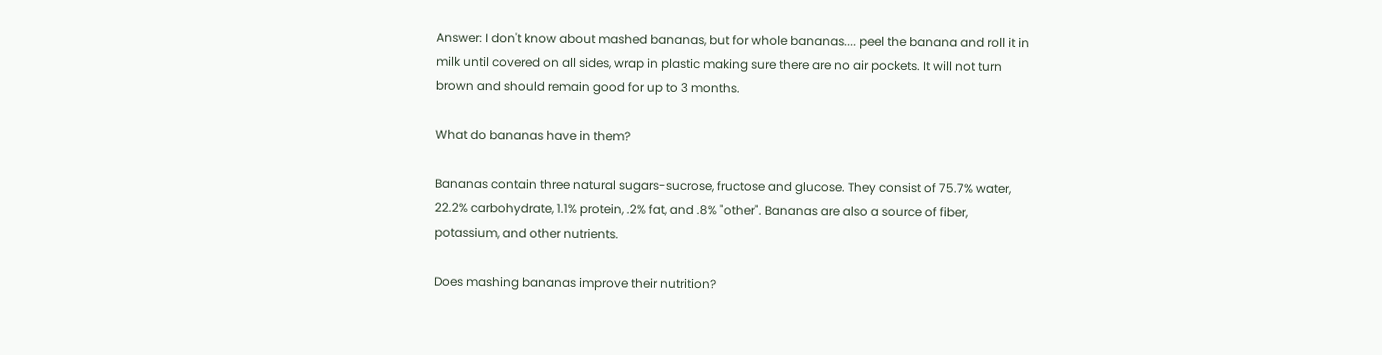Answer: I don't know about mashed bananas, but for whole bananas.... peel the banana and roll it in milk until covered on all sides, wrap in plastic making sure there are no air pockets. It will not turn brown and should remain good for up to 3 months.

What do bananas have in them?

Bananas contain three natural sugars-sucrose, fructose and glucose. They consist of 75.7% water, 22.2% carbohydrate, 1.1% protein, .2% fat, and .8% "other". Bananas are also a source of fiber, potassium, and other nutrients.

Does mashing bananas improve their nutrition?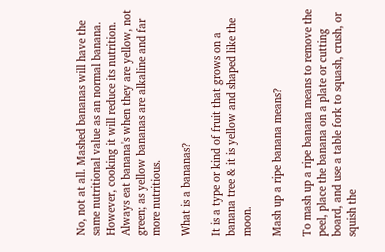No, not at all. Mashed bananas will have the same nutritional value as an normal banana. However, cooking it will reduce its nutrition. Always eat banana's when they are yellow, not green; as yellow bananas are alkaline and far more nutritious.

What is a bananas?

It is a type or kind of fruit that grows on a banana tree & it is yellow and shaped like the moon.

Mash up a ripe banana means?

To mash up a ripe banana means to remove the peel, place the banana on a plate or cutting board, and use a table fork to squash, crush, or squish the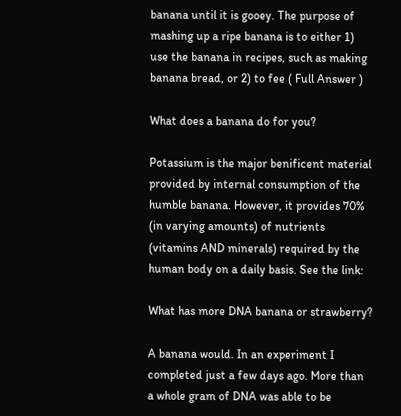banana until it is gooey. The purpose of mashing up a ripe banana is to either 1) use the banana in recipes, such as making banana bread, or 2) to fee ( Full Answer )

What does a banana do for you?

Potassium is the major benificent material provided by internal consumption of the humble banana. However, it provides 70% (in varying amounts) of nutrients (vitamins AND minerals) required by the human body on a daily basis. See the link:

What has more DNA banana or strawberry?

A banana would. In an experiment I completed just a few days ago. More than a whole gram of DNA was able to be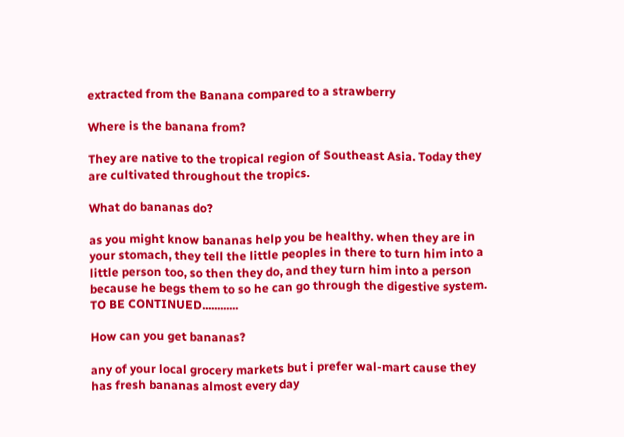extracted from the Banana compared to a strawberry

Where is the banana from?

They are native to the tropical region of Southeast Asia. Today they are cultivated throughout the tropics.

What do bananas do?

as you might know bananas help you be healthy. when they are in your stomach, they tell the little peoples in there to turn him into a little person too, so then they do, and they turn him into a person because he begs them to so he can go through the digestive system. TO BE CONTINUED............

How can you get bananas?

any of your local grocery markets but i prefer wal-mart cause they has fresh bananas almost every day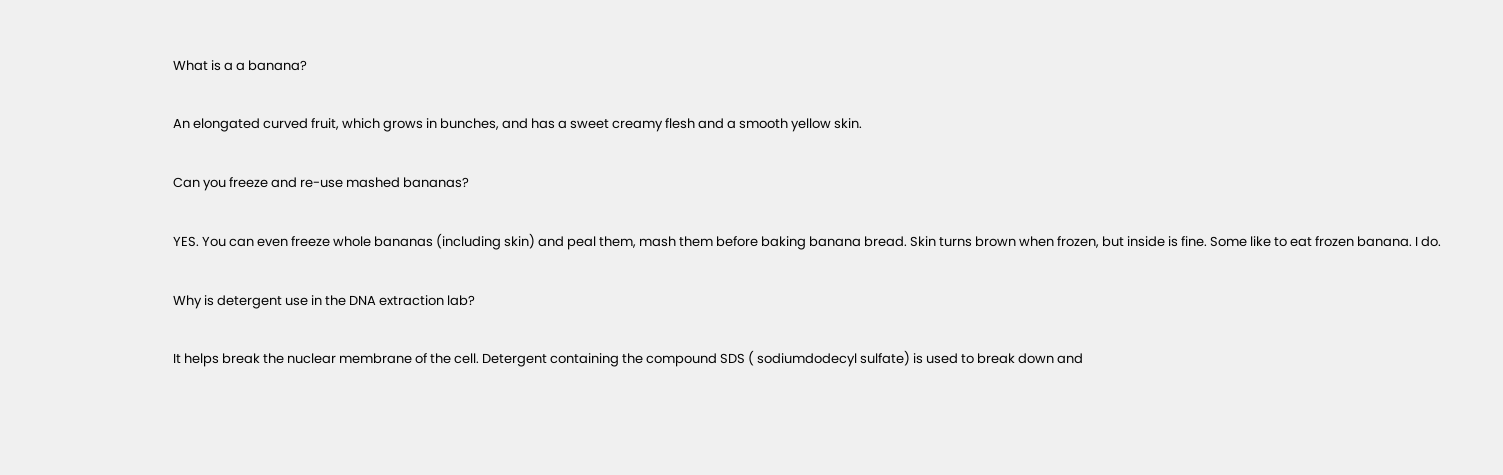What is a a banana?

An elongated curved fruit, which grows in bunches, and has a sweet creamy flesh and a smooth yellow skin.

Can you freeze and re-use mashed bananas?

YES. You can even freeze whole bananas (including skin) and peal them, mash them before baking banana bread. Skin turns brown when frozen, but inside is fine. Some like to eat frozen banana. I do.

Why is detergent use in the DNA extraction lab?

It helps break the nuclear membrane of the cell. Detergent containing the compound SDS ( sodiumdodecyl sulfate) is used to break down and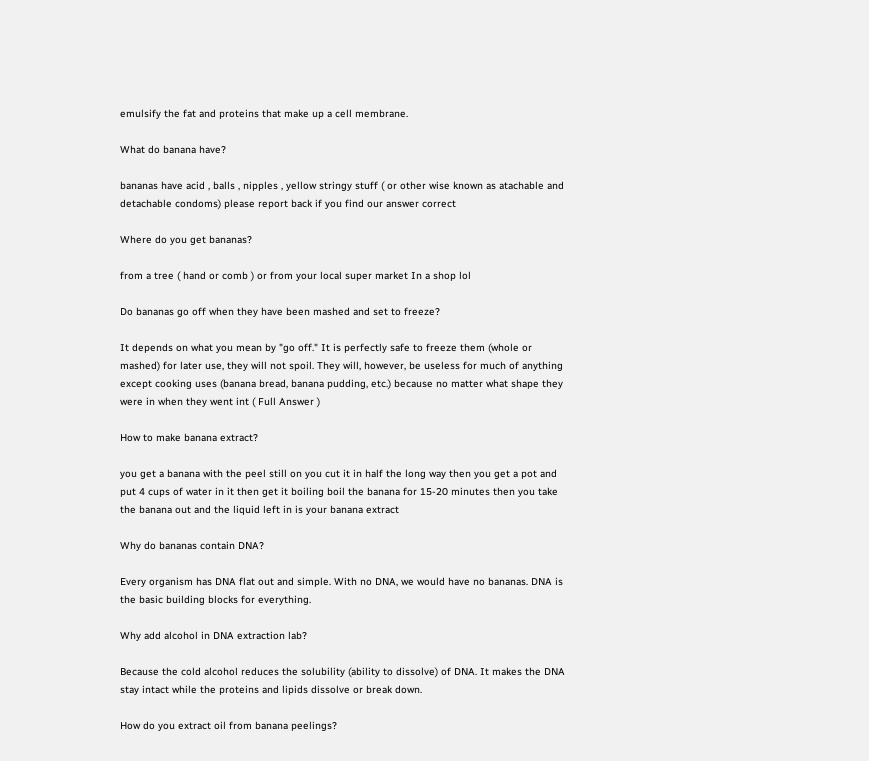emulsify the fat and proteins that make up a cell membrane.

What do banana have?

bananas have acid , balls , nipples , yellow stringy stuff ( or other wise known as atachable and detachable condoms) please report back if you find our answer correct

Where do you get bananas?

from a tree ( hand or comb ) or from your local super market In a shop lol

Do bananas go off when they have been mashed and set to freeze?

It depends on what you mean by "go off." It is perfectly safe to freeze them (whole or mashed) for later use, they will not spoil. They will, however, be useless for much of anything except cooking uses (banana bread, banana pudding, etc.) because no matter what shape they were in when they went int ( Full Answer )

How to make banana extract?

you get a banana with the peel still on you cut it in half the long way then you get a pot and put 4 cups of water in it then get it boiling boil the banana for 15-20 minutes then you take the banana out and the liquid left in is your banana extract

Why do bananas contain DNA?

Every organism has DNA flat out and simple. With no DNA, we would have no bananas. DNA is the basic building blocks for everything.

Why add alcohol in DNA extraction lab?

Because the cold alcohol reduces the solubility (ability to dissolve) of DNA. It makes the DNA stay intact while the proteins and lipids dissolve or break down.

How do you extract oil from banana peelings?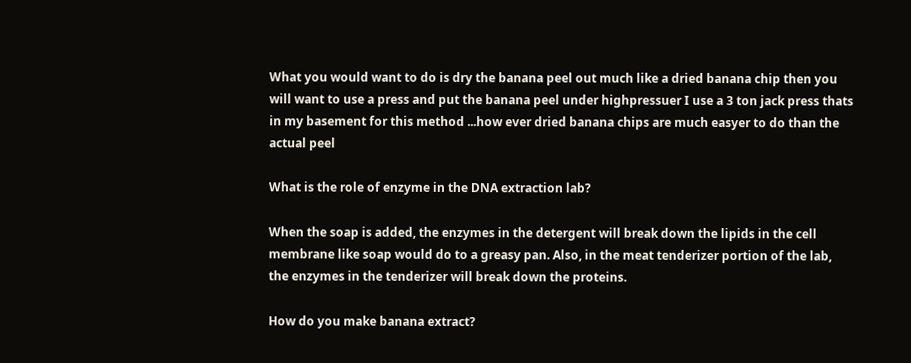What you would want to do is dry the banana peel out much like a dried banana chip then you will want to use a press and put the banana peel under highpressuer I use a 3 ton jack press thats in my basement for this method ...how ever dried banana chips are much easyer to do than the actual peel

What is the role of enzyme in the DNA extraction lab?

When the soap is added, the enzymes in the detergent will break down the lipids in the cell membrane like soap would do to a greasy pan. Also, in the meat tenderizer portion of the lab, the enzymes in the tenderizer will break down the proteins.

How do you make banana extract?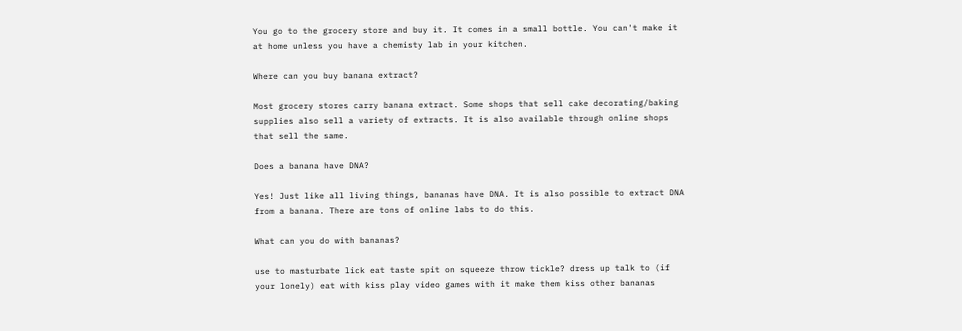You go to the grocery store and buy it. It comes in a small bottle. You can't make it at home unless you have a chemisty lab in your kitchen.

Where can you buy banana extract?

Most grocery stores carry banana extract. Some shops that sell cake decorating/baking supplies also sell a variety of extracts. It is also available through online shops that sell the same.

Does a banana have DNA?

Yes! Just like all living things, bananas have DNA. It is also possible to extract DNA from a banana. There are tons of online labs to do this.

What can you do with bananas?

use to masturbate lick eat taste spit on squeeze throw tickle? dress up talk to (if your lonely) eat with kiss play video games with it make them kiss other bananas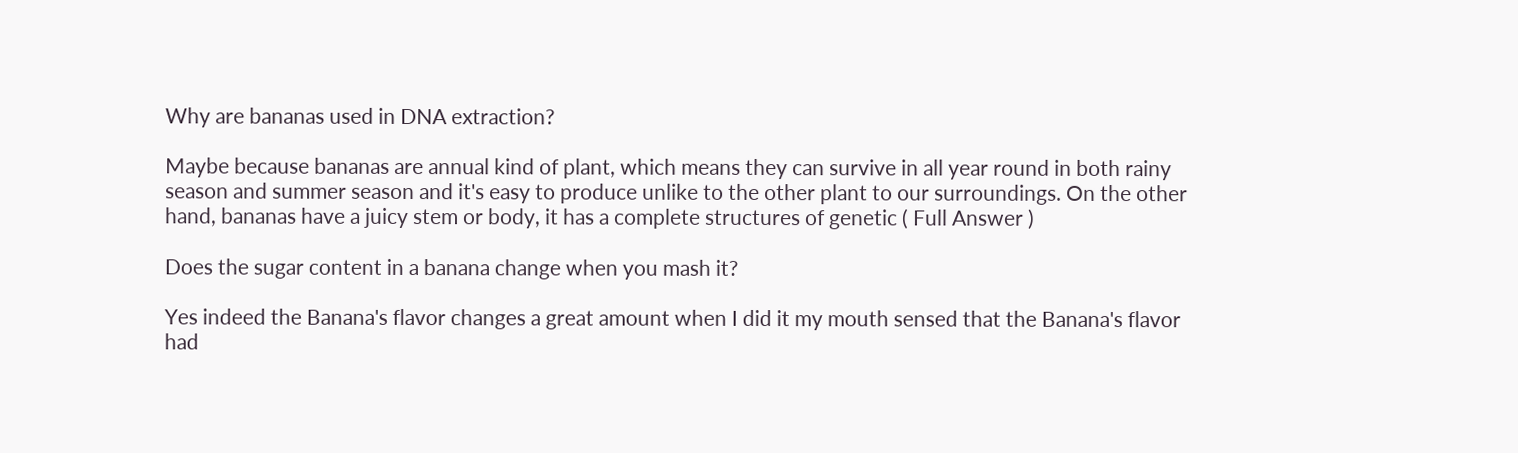Why are bananas used in DNA extraction?

Maybe because bananas are annual kind of plant, which means they can survive in all year round in both rainy season and summer season and it's easy to produce unlike to the other plant to our surroundings. On the other hand, bananas have a juicy stem or body, it has a complete structures of genetic ( Full Answer )

Does the sugar content in a banana change when you mash it?

Yes indeed the Banana's flavor changes a great amount when I did it my mouth sensed that the Banana's flavor had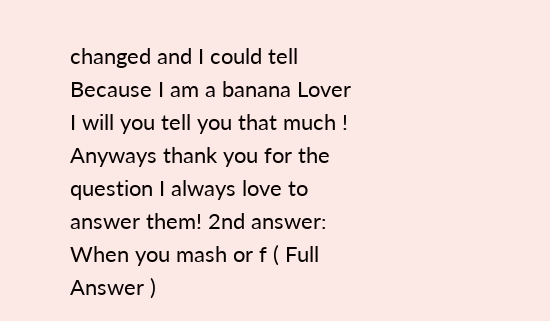changed and I could tell Because I am a banana Lover I will you tell you that much ! Anyways thank you for the question I always love to answer them! 2nd answer: When you mash or f ( Full Answer )